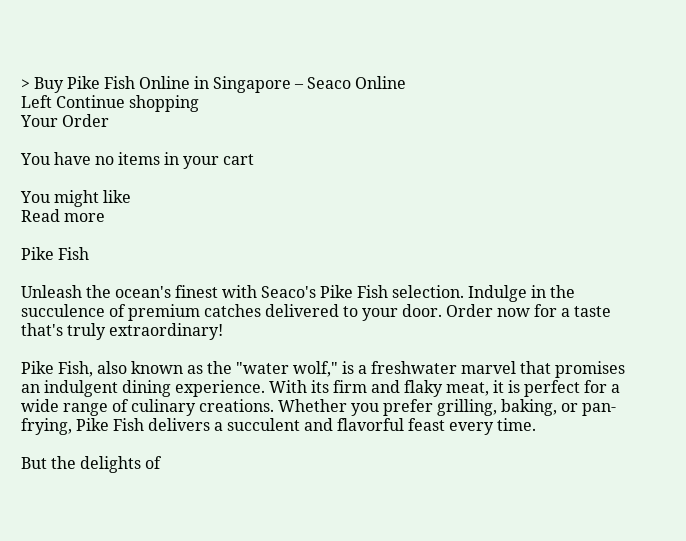> Buy Pike Fish Online in Singapore – Seaco Online
Left Continue shopping
Your Order

You have no items in your cart

You might like
Read more

Pike Fish

Unleash the ocean's finest with Seaco's Pike Fish selection. Indulge in the succulence of premium catches delivered to your door. Order now for a taste that's truly extraordinary!

Pike Fish, also known as the "water wolf," is a freshwater marvel that promises an indulgent dining experience. With its firm and flaky meat, it is perfect for a wide range of culinary creations. Whether you prefer grilling, baking, or pan-frying, Pike Fish delivers a succulent and flavorful feast every time.

But the delights of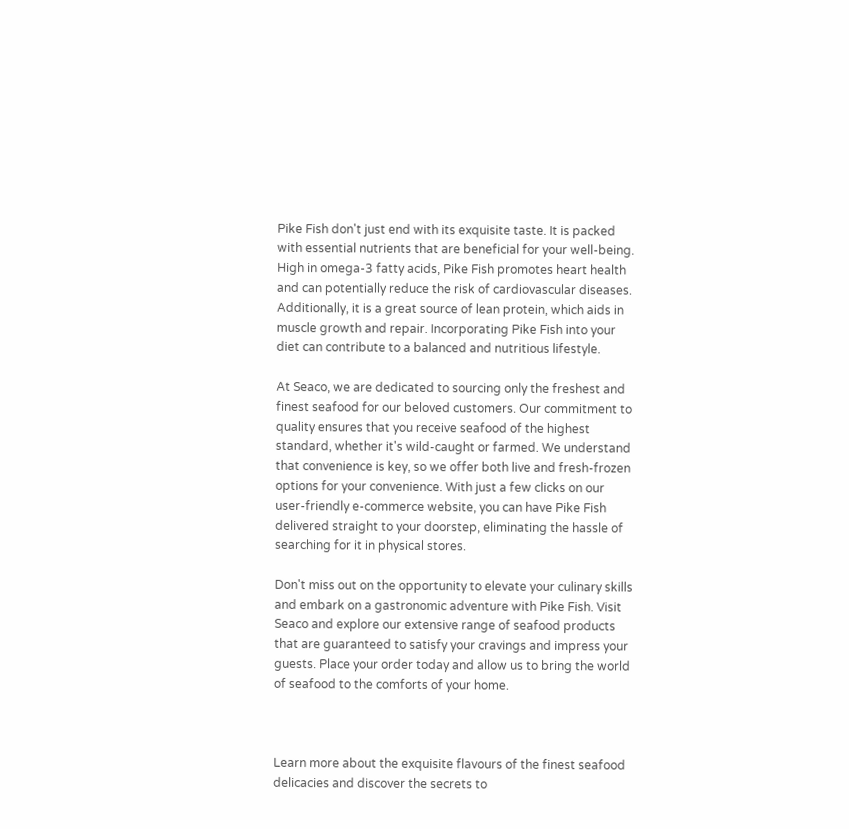Pike Fish don't just end with its exquisite taste. It is packed with essential nutrients that are beneficial for your well-being. High in omega-3 fatty acids, Pike Fish promotes heart health and can potentially reduce the risk of cardiovascular diseases. Additionally, it is a great source of lean protein, which aids in muscle growth and repair. Incorporating Pike Fish into your diet can contribute to a balanced and nutritious lifestyle.

At Seaco, we are dedicated to sourcing only the freshest and finest seafood for our beloved customers. Our commitment to quality ensures that you receive seafood of the highest standard, whether it's wild-caught or farmed. We understand that convenience is key, so we offer both live and fresh-frozen options for your convenience. With just a few clicks on our user-friendly e-commerce website, you can have Pike Fish delivered straight to your doorstep, eliminating the hassle of searching for it in physical stores.

Don't miss out on the opportunity to elevate your culinary skills and embark on a gastronomic adventure with Pike Fish. Visit Seaco and explore our extensive range of seafood products that are guaranteed to satisfy your cravings and impress your guests. Place your order today and allow us to bring the world of seafood to the comforts of your home.



Learn more about the exquisite flavours of the finest seafood delicacies and discover the secrets to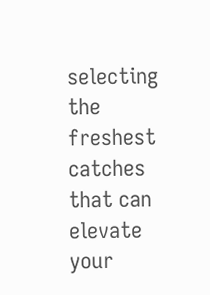selecting the freshest catches that can elevate your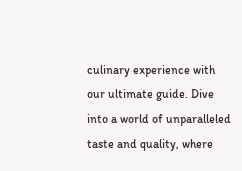culinary experience with our ultimate guide. Dive into a world of unparalleled taste and quality, where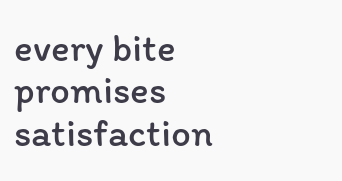every bite promises satisfaction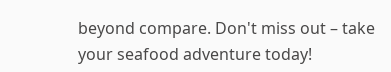beyond compare. Don't miss out – take your seafood adventure today!